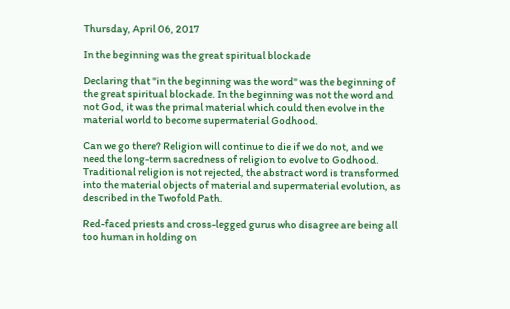Thursday, April 06, 2017

In the beginning was the great spiritual blockade

Declaring that "in the beginning was the word" was the beginning of the great spiritual blockade. In the beginning was not the word and not God, it was the primal material which could then evolve in the material world to become supermaterial Godhood.

Can we go there? Religion will continue to die if we do not, and we need the long-term sacredness of religion to evolve to Godhood. Traditional religion is not rejected, the abstract word is transformed into the material objects of material and supermaterial evolution, as described in the Twofold Path.

Red-faced priests and cross-legged gurus who disagree are being all too human in holding on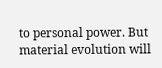to personal power. But material evolution will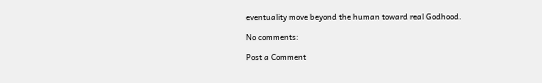eventuality move beyond the human toward real Godhood.

No comments:

Post a Comment